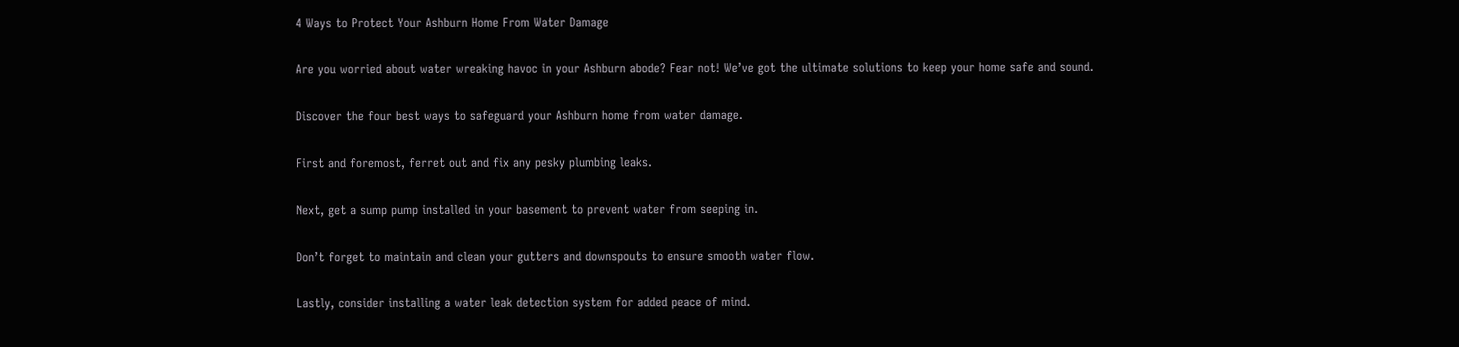4 Ways to Protect Your Ashburn Home From Water Damage

Are you worried about water wreaking havoc in your Ashburn abode? Fear not! We’ve got the ultimate solutions to keep your home safe and sound.

Discover the four best ways to safeguard your Ashburn home from water damage.

First and foremost, ferret out and fix any pesky plumbing leaks.

Next, get a sump pump installed in your basement to prevent water from seeping in.

Don’t forget to maintain and clean your gutters and downspouts to ensure smooth water flow.

Lastly, consider installing a water leak detection system for added peace of mind.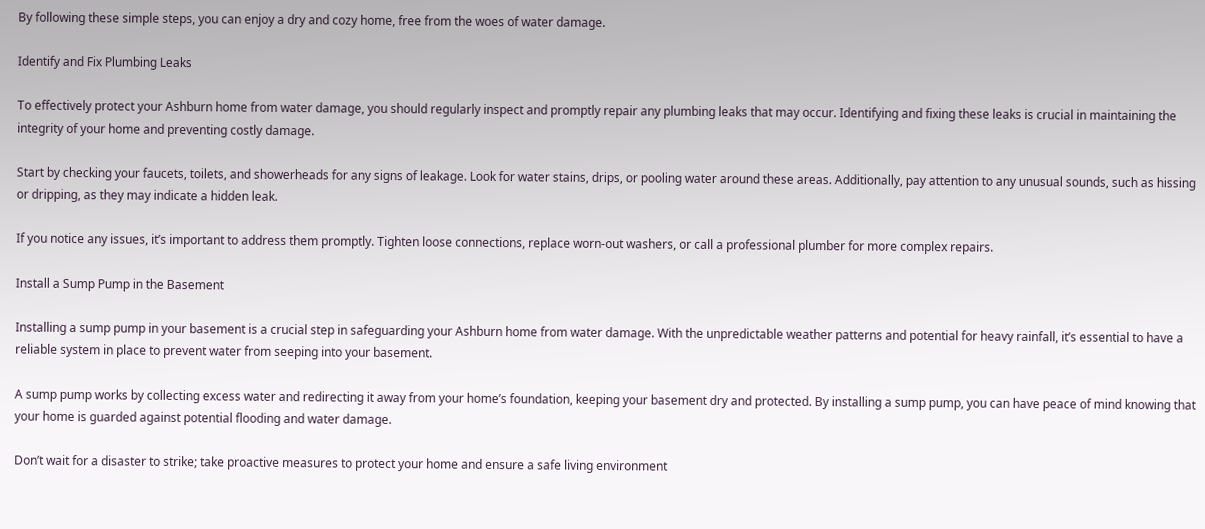By following these simple steps, you can enjoy a dry and cozy home, free from the woes of water damage.

Identify and Fix Plumbing Leaks

To effectively protect your Ashburn home from water damage, you should regularly inspect and promptly repair any plumbing leaks that may occur. Identifying and fixing these leaks is crucial in maintaining the integrity of your home and preventing costly damage.

Start by checking your faucets, toilets, and showerheads for any signs of leakage. Look for water stains, drips, or pooling water around these areas. Additionally, pay attention to any unusual sounds, such as hissing or dripping, as they may indicate a hidden leak.

If you notice any issues, it’s important to address them promptly. Tighten loose connections, replace worn-out washers, or call a professional plumber for more complex repairs.

Install a Sump Pump in the Basement

Installing a sump pump in your basement is a crucial step in safeguarding your Ashburn home from water damage. With the unpredictable weather patterns and potential for heavy rainfall, it’s essential to have a reliable system in place to prevent water from seeping into your basement.

A sump pump works by collecting excess water and redirecting it away from your home’s foundation, keeping your basement dry and protected. By installing a sump pump, you can have peace of mind knowing that your home is guarded against potential flooding and water damage.

Don’t wait for a disaster to strike; take proactive measures to protect your home and ensure a safe living environment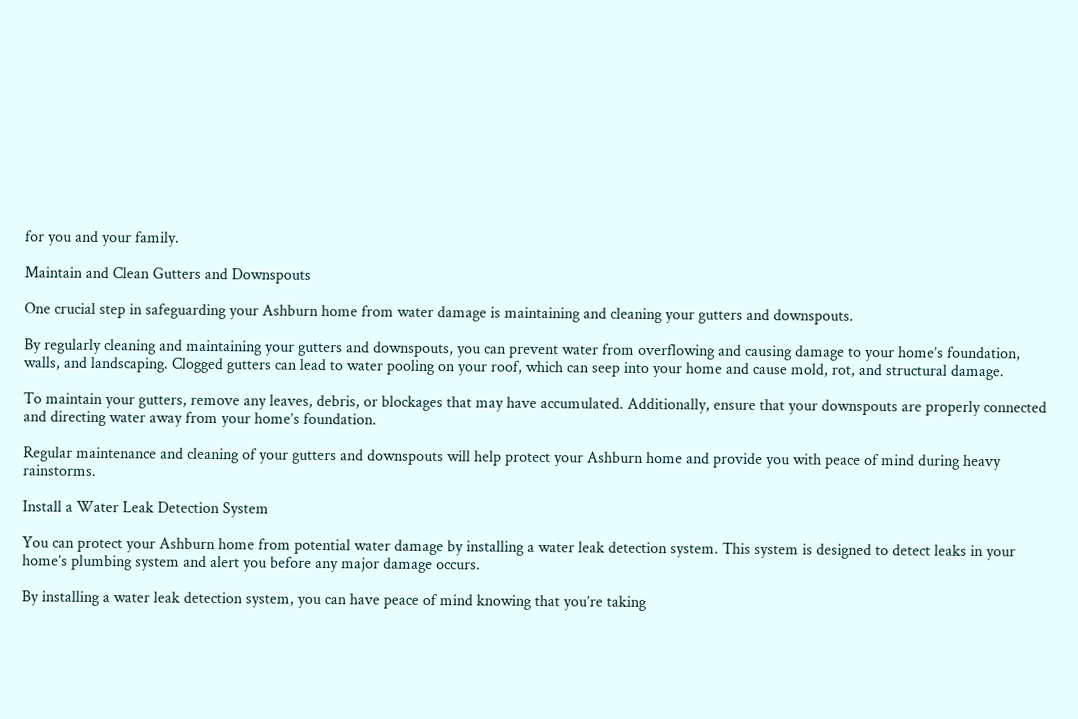for you and your family.

Maintain and Clean Gutters and Downspouts

One crucial step in safeguarding your Ashburn home from water damage is maintaining and cleaning your gutters and downspouts.

By regularly cleaning and maintaining your gutters and downspouts, you can prevent water from overflowing and causing damage to your home’s foundation, walls, and landscaping. Clogged gutters can lead to water pooling on your roof, which can seep into your home and cause mold, rot, and structural damage.

To maintain your gutters, remove any leaves, debris, or blockages that may have accumulated. Additionally, ensure that your downspouts are properly connected and directing water away from your home’s foundation.

Regular maintenance and cleaning of your gutters and downspouts will help protect your Ashburn home and provide you with peace of mind during heavy rainstorms.

Install a Water Leak Detection System

You can protect your Ashburn home from potential water damage by installing a water leak detection system. This system is designed to detect leaks in your home’s plumbing system and alert you before any major damage occurs.

By installing a water leak detection system, you can have peace of mind knowing that you’re taking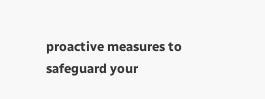proactive measures to safeguard your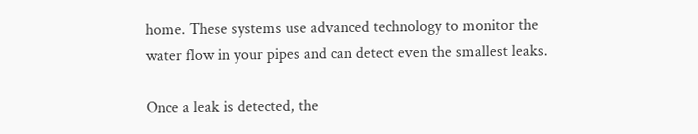home. These systems use advanced technology to monitor the water flow in your pipes and can detect even the smallest leaks.

Once a leak is detected, the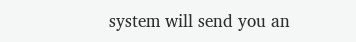system will send you an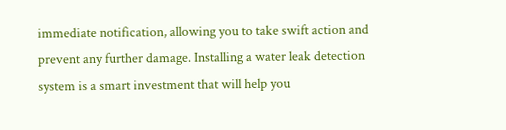immediate notification, allowing you to take swift action and prevent any further damage. Installing a water leak detection system is a smart investment that will help you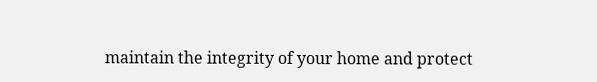maintain the integrity of your home and protect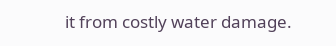it from costly water damage.